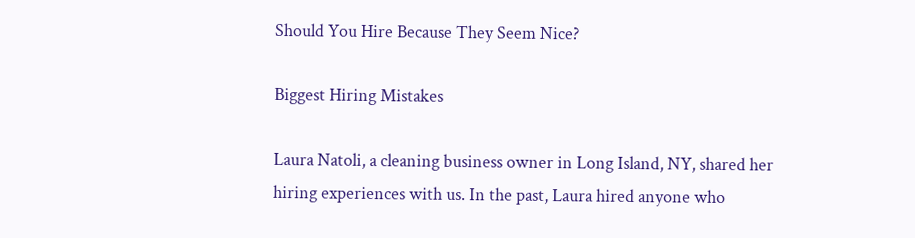Should You Hire Because They Seem Nice?

Biggest Hiring Mistakes

Laura Natoli, a cleaning business owner in Long Island, NY, shared her hiring experiences with us. In the past, Laura hired anyone who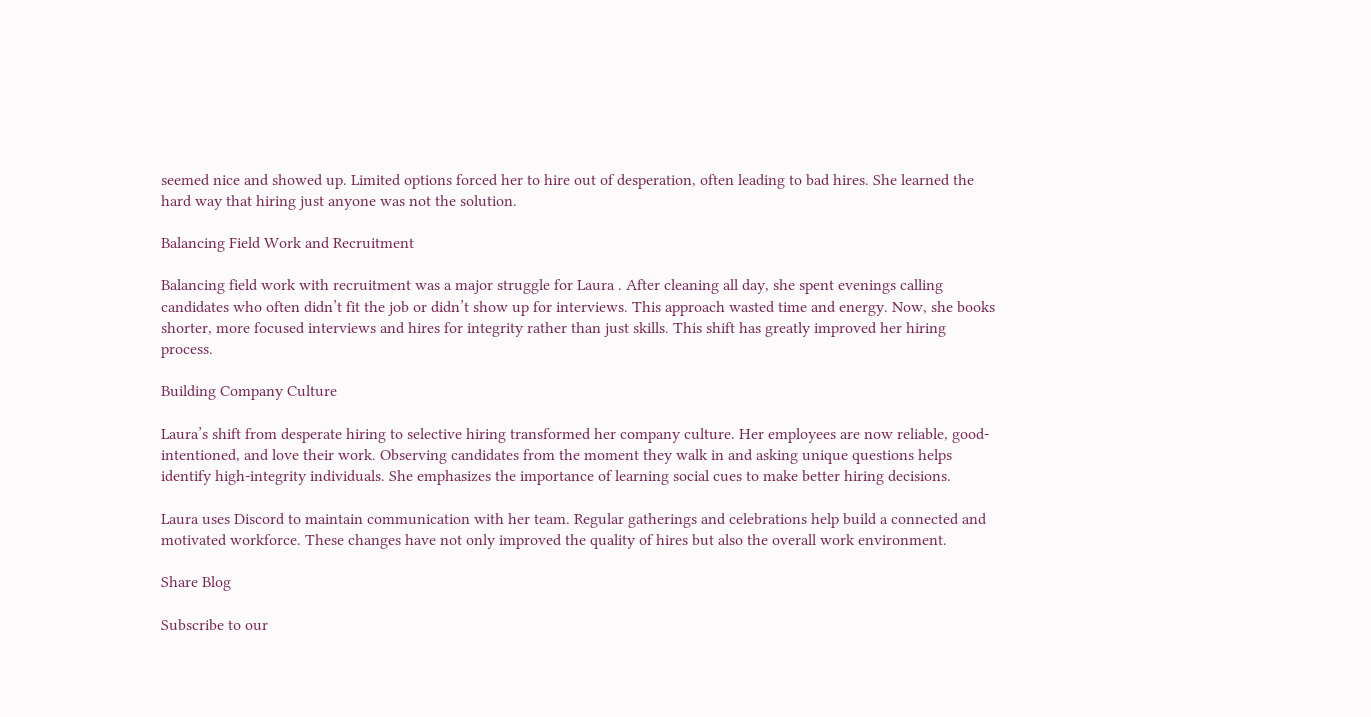seemed nice and showed up. Limited options forced her to hire out of desperation, often leading to bad hires. She learned the hard way that hiring just anyone was not the solution.

Balancing Field Work and Recruitment

Balancing field work with recruitment was a major struggle for Laura . After cleaning all day, she spent evenings calling candidates who often didn’t fit the job or didn’t show up for interviews. This approach wasted time and energy. Now, she books shorter, more focused interviews and hires for integrity rather than just skills. This shift has greatly improved her hiring process.

Building Company Culture

Laura’s shift from desperate hiring to selective hiring transformed her company culture. Her employees are now reliable, good-intentioned, and love their work. Observing candidates from the moment they walk in and asking unique questions helps identify high-integrity individuals. She emphasizes the importance of learning social cues to make better hiring decisions.

Laura uses Discord to maintain communication with her team. Regular gatherings and celebrations help build a connected and motivated workforce. These changes have not only improved the quality of hires but also the overall work environment.

Share Blog

Subscribe to our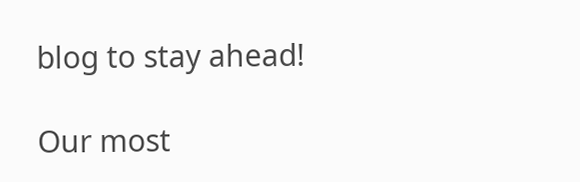blog to stay ahead!

Our most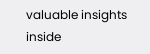valuable insights inside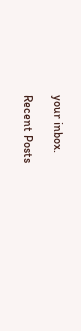your inbox.

Recent Posts